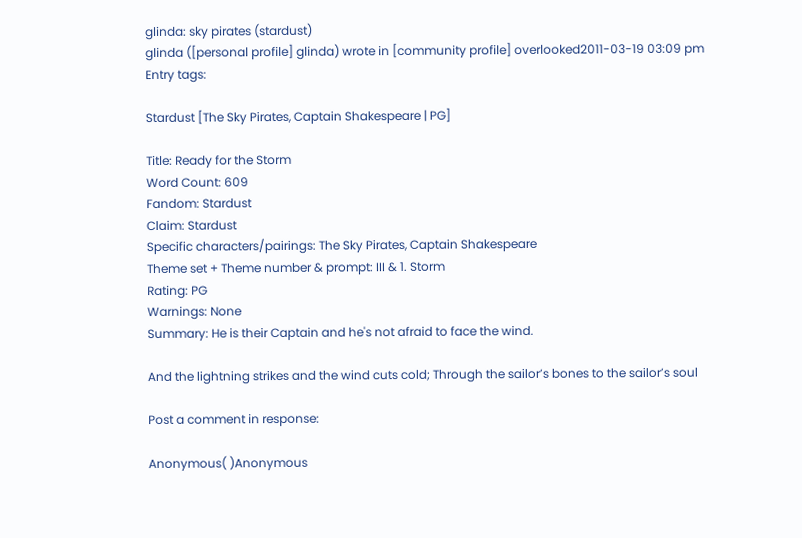glinda: sky pirates (stardust)
glinda ([personal profile] glinda) wrote in [community profile] overlooked2011-03-19 03:09 pm
Entry tags:

Stardust [The Sky Pirates, Captain Shakespeare | PG]

Title: Ready for the Storm
Word Count: 609
Fandom: Stardust
Claim: Stardust
Specific characters/pairings: The Sky Pirates, Captain Shakespeare
Theme set + Theme number & prompt: III & 1. Storm
Rating: PG
Warnings: None
Summary: He is their Captain and he's not afraid to face the wind.

And the lightning strikes and the wind cuts cold; Through the sailor’s bones to the sailor’s soul

Post a comment in response:

Anonymous( )Anonymous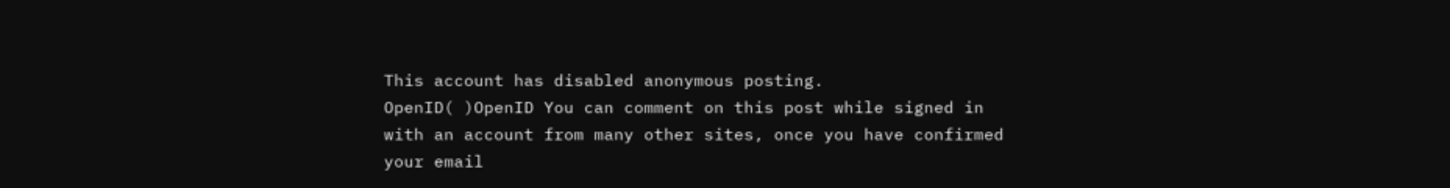This account has disabled anonymous posting.
OpenID( )OpenID You can comment on this post while signed in with an account from many other sites, once you have confirmed your email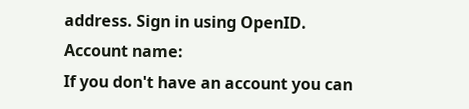address. Sign in using OpenID.
Account name:
If you don't have an account you can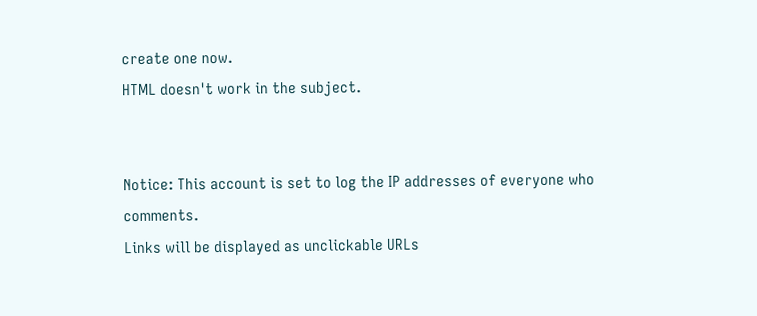create one now.
HTML doesn't work in the subject.


Notice: This account is set to log the IP addresses of everyone who comments.
Links will be displayed as unclickable URLs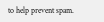to help prevent spam.